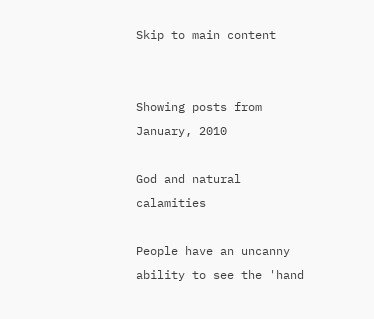Skip to main content


Showing posts from January, 2010

God and natural calamities

People have an uncanny ability to see the 'hand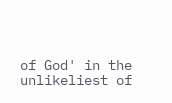of God' in the unlikeliest of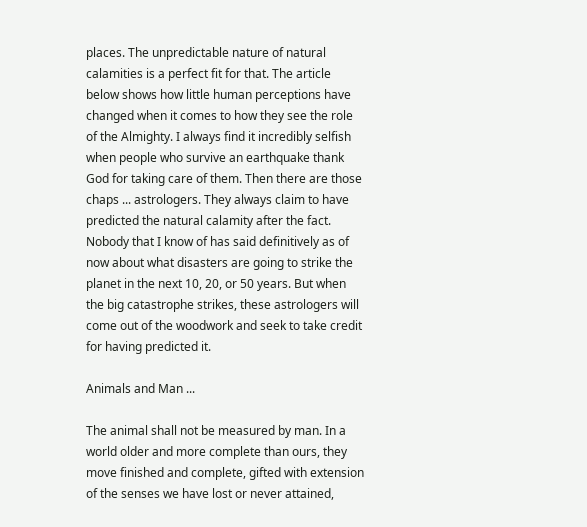places. The unpredictable nature of natural calamities is a perfect fit for that. The article below shows how little human perceptions have changed when it comes to how they see the role of the Almighty. I always find it incredibly selfish when people who survive an earthquake thank God for taking care of them. Then there are those chaps ... astrologers. They always claim to have predicted the natural calamity after the fact. Nobody that I know of has said definitively as of now about what disasters are going to strike the planet in the next 10, 20, or 50 years. But when the big catastrophe strikes, these astrologers will come out of the woodwork and seek to take credit for having predicted it.

Animals and Man ...

The animal shall not be measured by man. In a world older and more complete than ours, they move finished and complete, gifted with extension of the senses we have lost or never attained,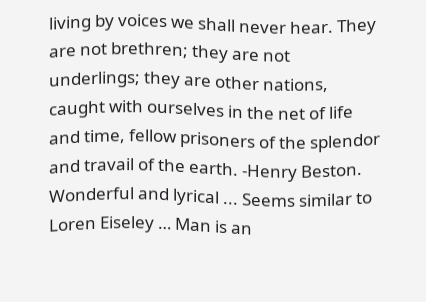living by voices we shall never hear. They are not brethren; they are not underlings; they are other nations, caught with ourselves in the net of life and time, fellow prisoners of the splendor and travail of the earth. -Henry Beston. Wonderful and lyrical ... Seems similar to Loren Eiseley … Man is an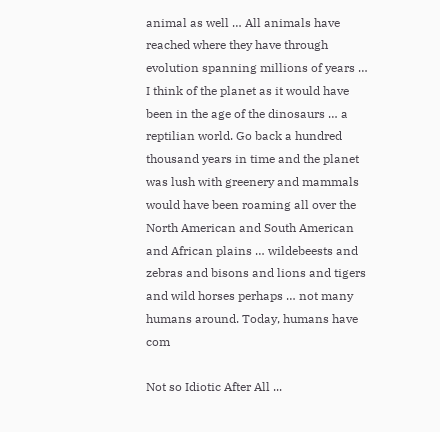animal as well … All animals have reached where they have through evolution spanning millions of years … I think of the planet as it would have been in the age of the dinosaurs … a reptilian world. Go back a hundred thousand years in time and the planet was lush with greenery and mammals would have been roaming all over the North American and South American and African plains … wildebeests and zebras and bisons and lions and tigers and wild horses perhaps … not many humans around. Today, humans have com

Not so Idiotic After All ...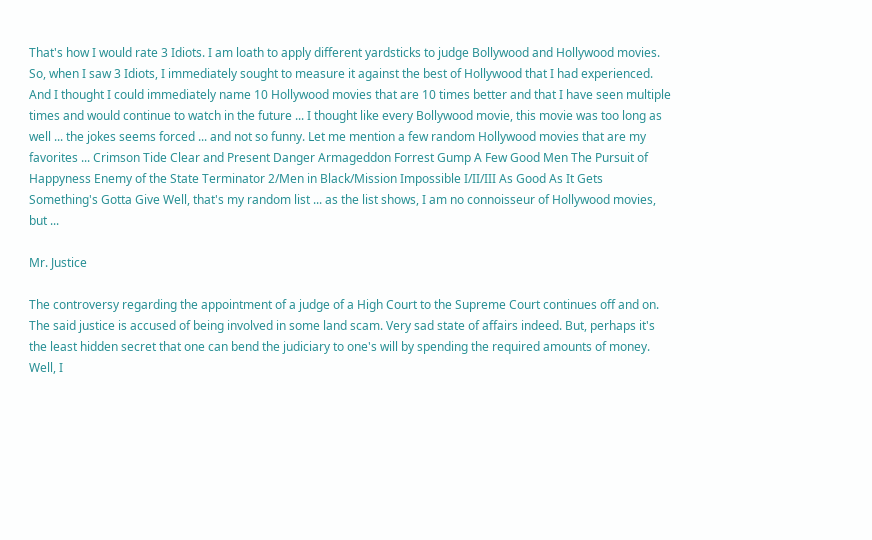That's how I would rate 3 Idiots. I am loath to apply different yardsticks to judge Bollywood and Hollywood movies. So, when I saw 3 Idiots, I immediately sought to measure it against the best of Hollywood that I had experienced. And I thought I could immediately name 10 Hollywood movies that are 10 times better and that I have seen multiple times and would continue to watch in the future ... I thought like every Bollywood movie, this movie was too long as well ... the jokes seems forced ... and not so funny. Let me mention a few random Hollywood movies that are my favorites ... Crimson Tide Clear and Present Danger Armageddon Forrest Gump A Few Good Men The Pursuit of Happyness Enemy of the State Terminator 2/Men in Black/Mission Impossible I/II/III As Good As It Gets Something's Gotta Give Well, that's my random list ... as the list shows, I am no connoisseur of Hollywood movies, but ...

Mr. Justice

The controversy regarding the appointment of a judge of a High Court to the Supreme Court continues off and on. The said justice is accused of being involved in some land scam. Very sad state of affairs indeed. But, perhaps it's the least hidden secret that one can bend the judiciary to one's will by spending the required amounts of money. Well, I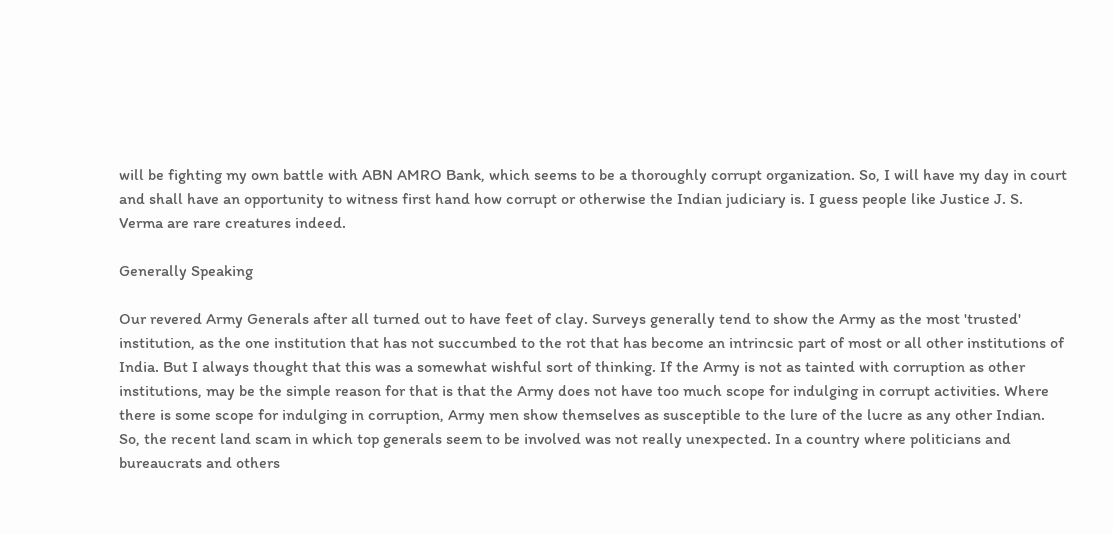will be fighting my own battle with ABN AMRO Bank, which seems to be a thoroughly corrupt organization. So, I will have my day in court and shall have an opportunity to witness first hand how corrupt or otherwise the Indian judiciary is. I guess people like Justice J. S. Verma are rare creatures indeed.

Generally Speaking

Our revered Army Generals after all turned out to have feet of clay. Surveys generally tend to show the Army as the most 'trusted' institution, as the one institution that has not succumbed to the rot that has become an intrincsic part of most or all other institutions of India. But I always thought that this was a somewhat wishful sort of thinking. If the Army is not as tainted with corruption as other institutions, may be the simple reason for that is that the Army does not have too much scope for indulging in corrupt activities. Where there is some scope for indulging in corruption, Army men show themselves as susceptible to the lure of the lucre as any other Indian. So, the recent land scam in which top generals seem to be involved was not really unexpected. In a country where politicians and bureaucrats and others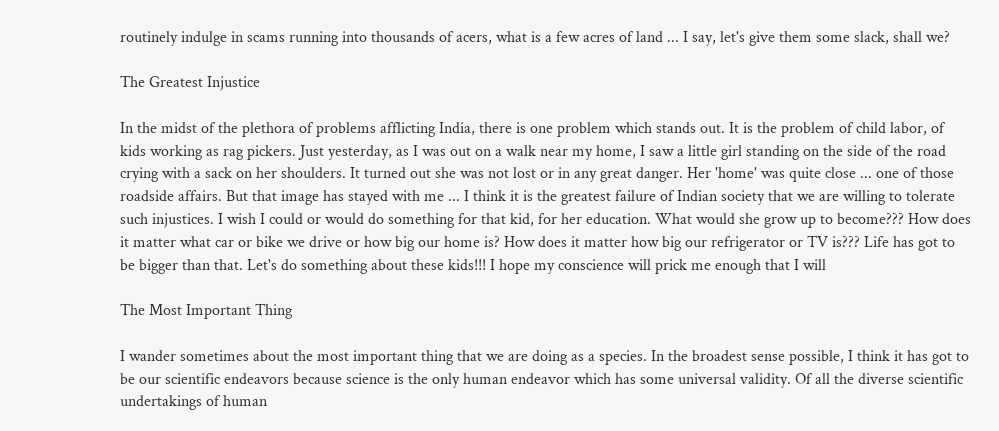routinely indulge in scams running into thousands of acers, what is a few acres of land ... I say, let's give them some slack, shall we?

The Greatest Injustice

In the midst of the plethora of problems afflicting India, there is one problem which stands out. It is the problem of child labor, of kids working as rag pickers. Just yesterday, as I was out on a walk near my home, I saw a little girl standing on the side of the road crying with a sack on her shoulders. It turned out she was not lost or in any great danger. Her 'home' was quite close ... one of those roadside affairs. But that image has stayed with me ... I think it is the greatest failure of Indian society that we are willing to tolerate such injustices. I wish I could or would do something for that kid, for her education. What would she grow up to become??? How does it matter what car or bike we drive or how big our home is? How does it matter how big our refrigerator or TV is??? Life has got to be bigger than that. Let's do something about these kids!!! I hope my conscience will prick me enough that I will

The Most Important Thing

I wander sometimes about the most important thing that we are doing as a species. In the broadest sense possible, I think it has got to be our scientific endeavors because science is the only human endeavor which has some universal validity. Of all the diverse scientific undertakings of human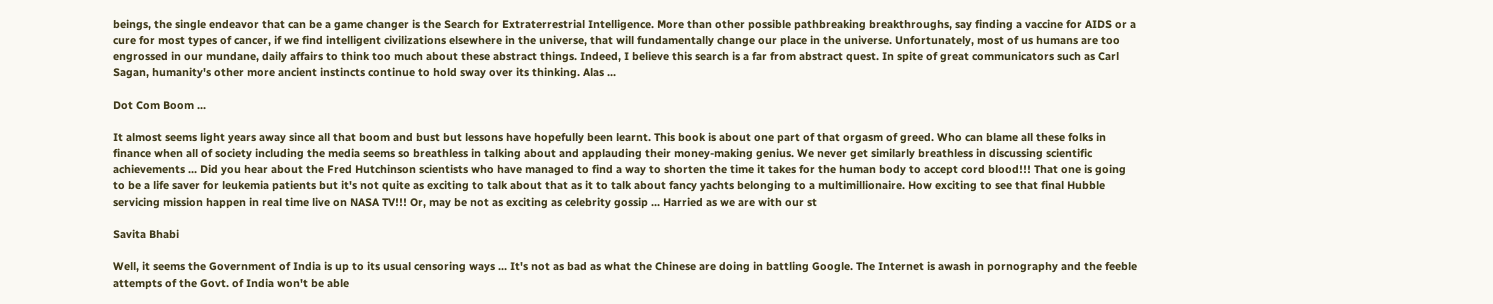beings, the single endeavor that can be a game changer is the Search for Extraterrestrial Intelligence. More than other possible pathbreaking breakthroughs, say finding a vaccine for AIDS or a cure for most types of cancer, if we find intelligent civilizations elsewhere in the universe, that will fundamentally change our place in the universe. Unfortunately, most of us humans are too engrossed in our mundane, daily affairs to think too much about these abstract things. Indeed, I believe this search is a far from abstract quest. In spite of great communicators such as Carl Sagan, humanity's other more ancient instincts continue to hold sway over its thinking. Alas ...

Dot Com Boom ...

It almost seems light years away since all that boom and bust but lessons have hopefully been learnt. This book is about one part of that orgasm of greed. Who can blame all these folks in finance when all of society including the media seems so breathless in talking about and applauding their money-making genius. We never get similarly breathless in discussing scientific achievements ... Did you hear about the Fred Hutchinson scientists who have managed to find a way to shorten the time it takes for the human body to accept cord blood!!! That one is going to be a life saver for leukemia patients but it's not quite as exciting to talk about that as it to talk about fancy yachts belonging to a multimillionaire. How exciting to see that final Hubble servicing mission happen in real time live on NASA TV!!! Or, may be not as exciting as celebrity gossip ... Harried as we are with our st

Savita Bhabi

Well, it seems the Government of India is up to its usual censoring ways ... It's not as bad as what the Chinese are doing in battling Google. The Internet is awash in pornography and the feeble attempts of the Govt. of India won't be able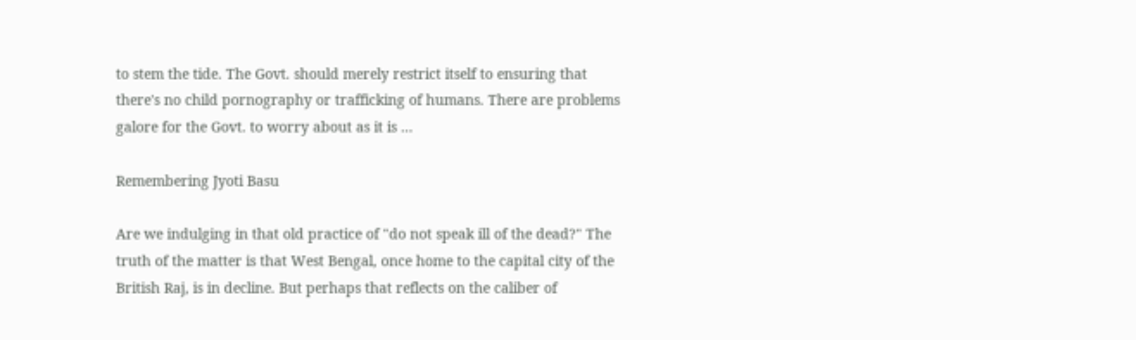to stem the tide. The Govt. should merely restrict itself to ensuring that there's no child pornography or trafficking of humans. There are problems galore for the Govt. to worry about as it is ...

Remembering Jyoti Basu

Are we indulging in that old practice of "do not speak ill of the dead?" The truth of the matter is that West Bengal, once home to the capital city of the British Raj, is in decline. But perhaps that reflects on the caliber of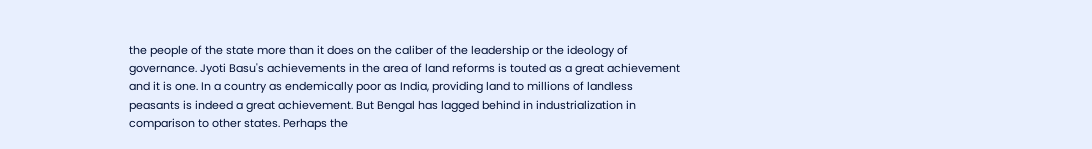the people of the state more than it does on the caliber of the leadership or the ideology of governance. Jyoti Basu's achievements in the area of land reforms is touted as a great achievement and it is one. In a country as endemically poor as India, providing land to millions of landless peasants is indeed a great achievement. But Bengal has lagged behind in industrialization in comparison to other states. Perhaps the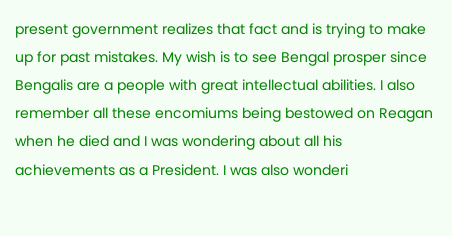present government realizes that fact and is trying to make up for past mistakes. My wish is to see Bengal prosper since Bengalis are a people with great intellectual abilities. I also remember all these encomiums being bestowed on Reagan when he died and I was wondering about all his achievements as a President. I was also wonderi